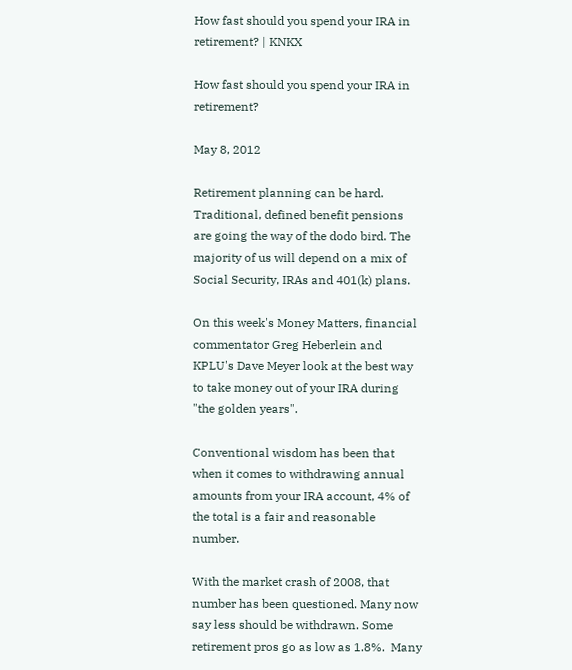How fast should you spend your IRA in retirement? | KNKX

How fast should you spend your IRA in retirement?

May 8, 2012

Retirement planning can be hard. Traditional, defined benefit pensions are going the way of the dodo bird. The majority of us will depend on a mix of Social Security, IRAs and 401(k) plans.

On this week's Money Matters, financial commentator Greg Heberlein and KPLU's Dave Meyer look at the best way to take money out of your IRA during "the golden years".

Conventional wisdom has been that when it comes to withdrawing annual amounts from your IRA account, 4% of the total is a fair and reasonable number.

With the market crash of 2008, that number has been questioned. Many now say less should be withdrawn. Some retirement pros go as low as 1.8%.  Many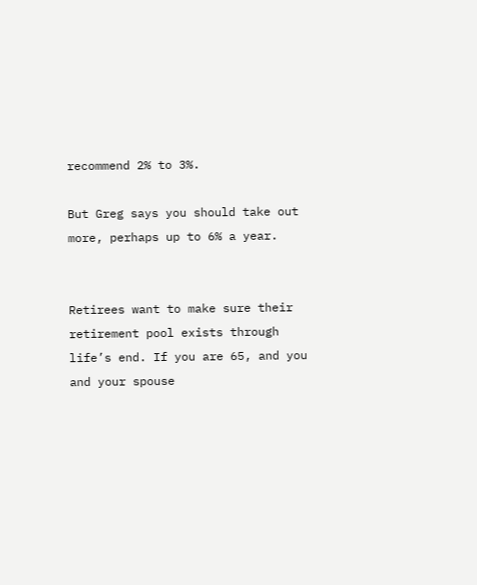recommend 2% to 3%.

But Greg says you should take out more, perhaps up to 6% a year.


Retirees want to make sure their retirement pool exists through life’s end. If you are 65, and you and your spouse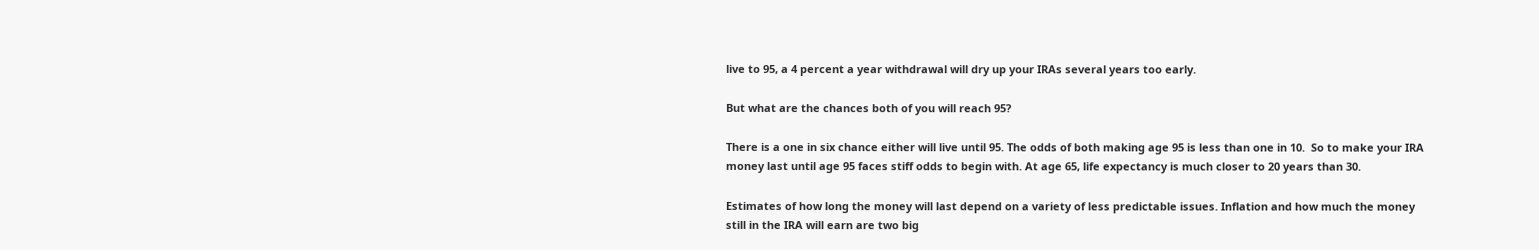live to 95, a 4 percent a year withdrawal will dry up your IRAs several years too early.

But what are the chances both of you will reach 95?

There is a one in six chance either will live until 95. The odds of both making age 95 is less than one in 10.  So to make your IRA money last until age 95 faces stiff odds to begin with. At age 65, life expectancy is much closer to 20 years than 30.

Estimates of how long the money will last depend on a variety of less predictable issues. Inflation and how much the money still in the IRA will earn are two big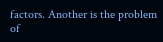factors. Another is the problem of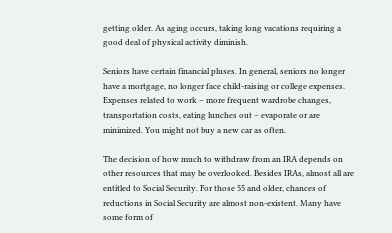getting older. As aging occurs, taking long vacations requiring a good deal of physical activity diminish.

Seniors have certain financial pluses. In general, seniors no longer have a mortgage, no longer face child-raising or college expenses. Expenses related to work – more frequent wardrobe changes, transportation costs, eating lunches out – evaporate or are minimized. You might not buy a new car as often.

The decision of how much to withdraw from an IRA depends on other resources that may be overlooked. Besides IRAs, almost all are entitled to Social Security. For those 55 and older, chances of reductions in Social Security are almost non-existent. Many have some form of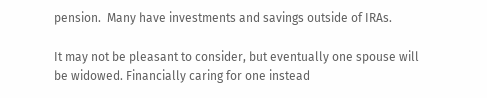pension.  Many have investments and savings outside of IRAs.

It may not be pleasant to consider, but eventually one spouse will be widowed. Financially caring for one instead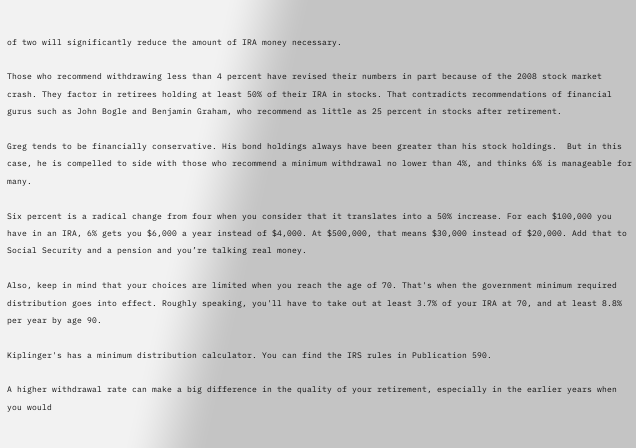of two will significantly reduce the amount of IRA money necessary.

Those who recommend withdrawing less than 4 percent have revised their numbers in part because of the 2008 stock market crash. They factor in retirees holding at least 50% of their IRA in stocks. That contradicts recommendations of financial gurus such as John Bogle and Benjamin Graham, who recommend as little as 25 percent in stocks after retirement.

Greg tends to be financially conservative. His bond holdings always have been greater than his stock holdings.  But in this case, he is compelled to side with those who recommend a minimum withdrawal no lower than 4%, and thinks 6% is manageable for many.

Six percent is a radical change from four when you consider that it translates into a 50% increase. For each $100,000 you have in an IRA, 6% gets you $6,000 a year instead of $4,000. At $500,000, that means $30,000 instead of $20,000. Add that to Social Security and a pension and you’re talking real money.

Also, keep in mind that your choices are limited when you reach the age of 70. That's when the government minimum required distribution goes into effect. Roughly speaking, you'll have to take out at least 3.7% of your IRA at 70, and at least 8.8% per year by age 90.

Kiplinger's has a minimum distribution calculator. You can find the IRS rules in Publication 590.

A higher withdrawal rate can make a big difference in the quality of your retirement, especially in the earlier years when you would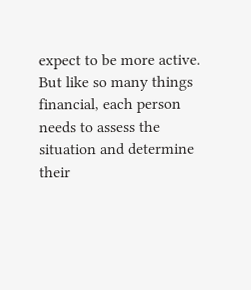expect to be more active. But like so many things financial, each person needs to assess the situation and determine their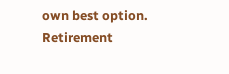own best option. Retirement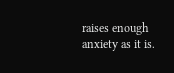raises enough anxiety as it is.